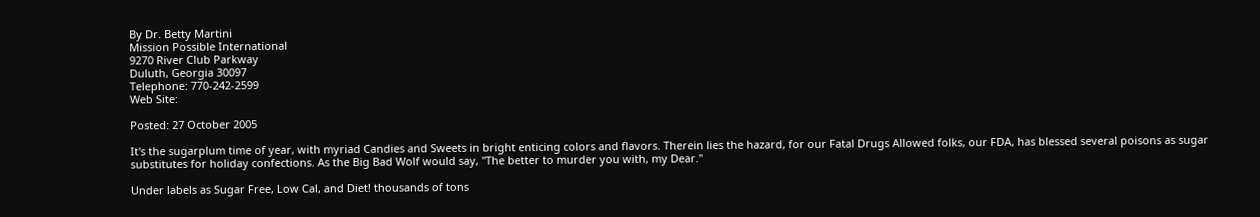By Dr. Betty Martini
Mission Possible International
9270 River Club Parkway
Duluth, Georgia 30097
Telephone: 770-242-2599
Web Site:

Posted: 27 October 2005

It's the sugarplum time of year, with myriad Candies and Sweets in bright enticing colors and flavors. Therein lies the hazard, for our Fatal Drugs Allowed folks, our FDA, has blessed several poisons as sugar substitutes for holiday confections. As the Big Bad Wolf would say, "The better to murder you with, my Dear."

Under labels as Sugar Free, Low Cal, and Diet! thousands of tons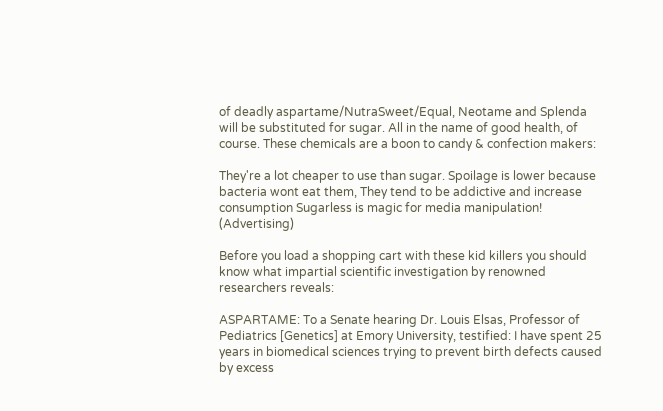of deadly aspartame/NutraSweet/Equal, Neotame and Splenda will be substituted for sugar. All in the name of good health, of course. These chemicals are a boon to candy & confection makers:

They're a lot cheaper to use than sugar. Spoilage is lower because bacteria wont eat them, They tend to be addictive and increase consumption Sugarless is magic for media manipulation! (Advertising)

Before you load a shopping cart with these kid killers you should know what impartial scientific investigation by renowned researchers reveals:

ASPARTAME: To a Senate hearing Dr. Louis Elsas, Professor of Pediatrics [Genetics] at Emory University, testified: I have spent 25 years in biomedical sciences trying to prevent birth defects caused by excess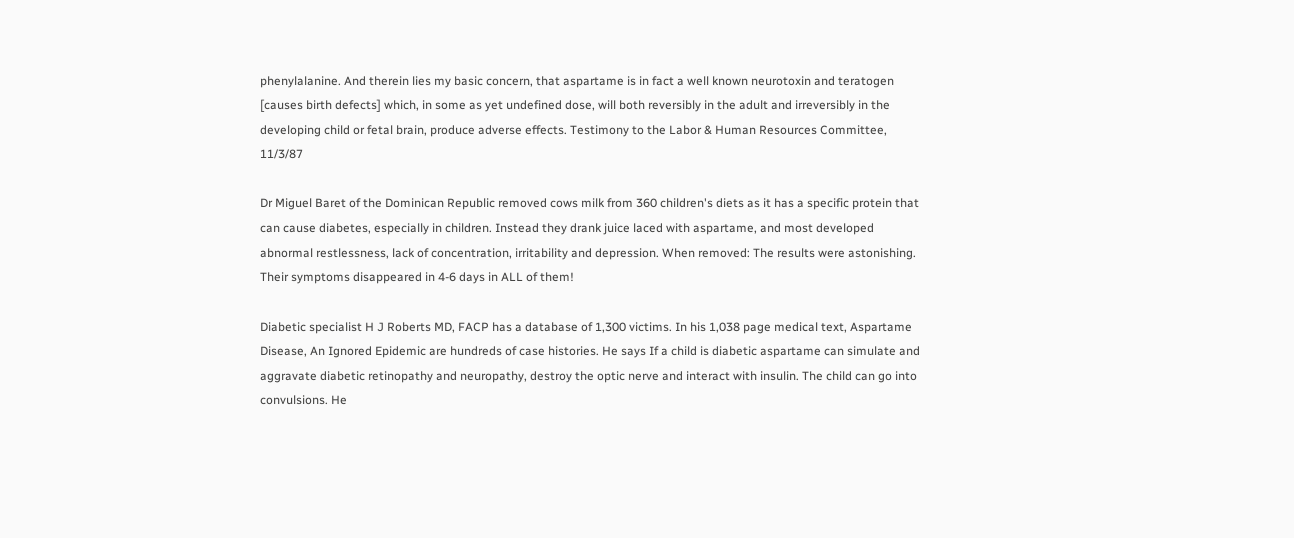phenylalanine. And therein lies my basic concern, that aspartame is in fact a well known neurotoxin and teratogen [causes birth defects] which, in some as yet undefined dose, will both reversibly in the adult and irreversibly in the developing child or fetal brain, produce adverse effects. Testimony to the Labor & Human Resources Committee, 11/3/87

Dr Miguel Baret of the Dominican Republic removed cows milk from 360 children's diets as it has a specific protein that can cause diabetes, especially in children. Instead they drank juice laced with aspartame, and most developed abnormal restlessness, lack of concentration, irritability and depression. When removed: The results were astonishing. Their symptoms disappeared in 4-6 days in ALL of them!

Diabetic specialist H J Roberts MD, FACP has a database of 1,300 victims. In his 1,038 page medical text, Aspartame Disease, An Ignored Epidemic are hundreds of case histories. He says If a child is diabetic aspartame can simulate and aggravate diabetic retinopathy and neuropathy, destroy the optic nerve and interact with insulin. The child can go into convulsions. He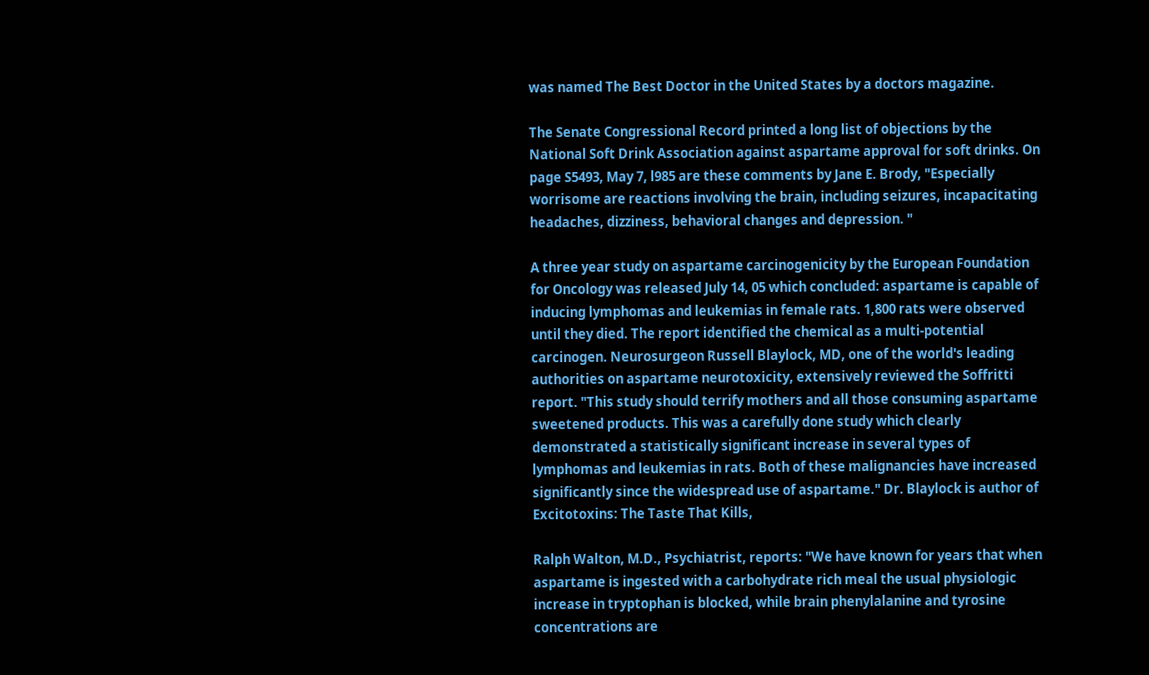was named The Best Doctor in the United States by a doctors magazine.

The Senate Congressional Record printed a long list of objections by the National Soft Drink Association against aspartame approval for soft drinks. On page S5493, May 7, l985 are these comments by Jane E. Brody, "Especially worrisome are reactions involving the brain, including seizures, incapacitating headaches, dizziness, behavioral changes and depression. "

A three year study on aspartame carcinogenicity by the European Foundation for Oncology was released July 14, 05 which concluded: aspartame is capable of inducing lymphomas and leukemias in female rats. 1,800 rats were observed until they died. The report identified the chemical as a multi-potential carcinogen. Neurosurgeon Russell Blaylock, MD, one of the world's leading authorities on aspartame neurotoxicity, extensively reviewed the Soffritti report. "This study should terrify mothers and all those consuming aspartame sweetened products. This was a carefully done study which clearly demonstrated a statistically significant increase in several types of lymphomas and leukemias in rats. Both of these malignancies have increased significantly since the widespread use of aspartame." Dr. Blaylock is author of Excitotoxins: The Taste That Kills,

Ralph Walton, M.D., Psychiatrist, reports: "We have known for years that when aspartame is ingested with a carbohydrate rich meal the usual physiologic increase in tryptophan is blocked, while brain phenylalanine and tyrosine concentrations are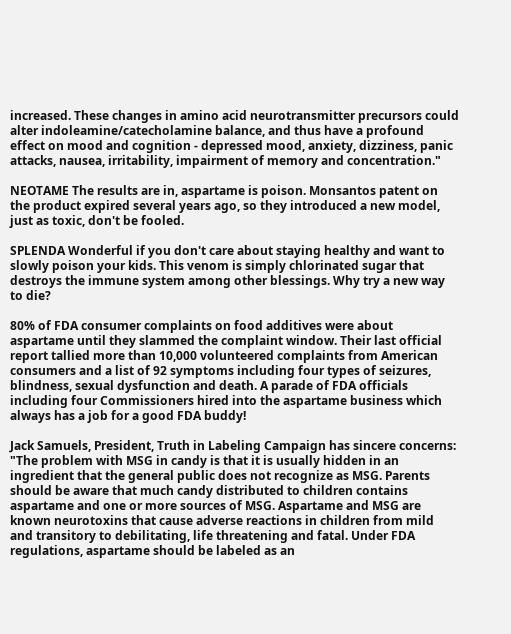increased. These changes in amino acid neurotransmitter precursors could alter indoleamine/catecholamine balance, and thus have a profound effect on mood and cognition - depressed mood, anxiety, dizziness, panic attacks, nausea, irritability, impairment of memory and concentration."

NEOTAME The results are in, aspartame is poison. Monsantos patent on the product expired several years ago, so they introduced a new model, just as toxic, don't be fooled.

SPLENDA Wonderful if you don't care about staying healthy and want to slowly poison your kids. This venom is simply chlorinated sugar that destroys the immune system among other blessings. Why try a new way to die?

80% of FDA consumer complaints on food additives were about aspartame until they slammed the complaint window. Their last official report tallied more than 10,000 volunteered complaints from American consumers and a list of 92 symptoms including four types of seizures, blindness, sexual dysfunction and death. A parade of FDA officials including four Commissioners hired into the aspartame business which always has a job for a good FDA buddy!

Jack Samuels, President, Truth in Labeling Campaign has sincere concerns: "The problem with MSG in candy is that it is usually hidden in an ingredient that the general public does not recognize as MSG. Parents should be aware that much candy distributed to children contains aspartame and one or more sources of MSG. Aspartame and MSG are known neurotoxins that cause adverse reactions in children from mild and transitory to debilitating, life threatening and fatal. Under FDA regulations, aspartame should be labeled as an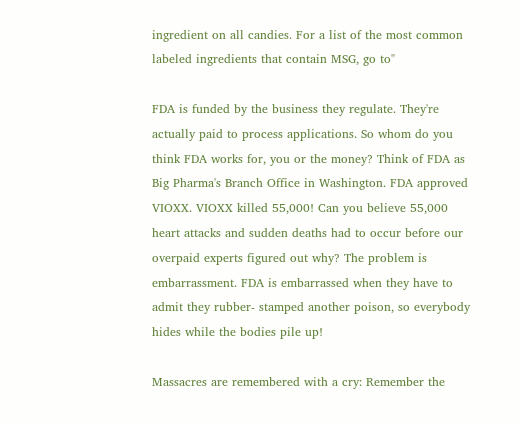ingredient on all candies. For a list of the most common labeled ingredients that contain MSG, go to"

FDA is funded by the business they regulate. They're actually paid to process applications. So whom do you think FDA works for, you or the money? Think of FDA as Big Pharma's Branch Office in Washington. FDA approved VIOXX. VIOXX killed 55,000! Can you believe 55,000 heart attacks and sudden deaths had to occur before our overpaid experts figured out why? The problem is embarrassment. FDA is embarrassed when they have to admit they rubber- stamped another poison, so everybody hides while the bodies pile up!

Massacres are remembered with a cry: Remember the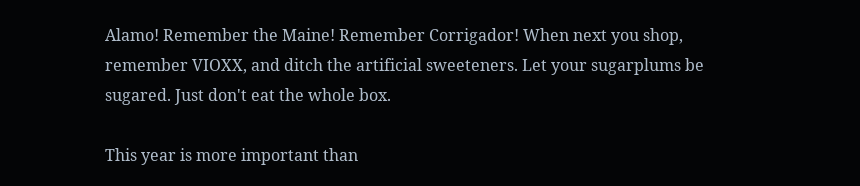Alamo! Remember the Maine! Remember Corrigador! When next you shop, remember VIOXX, and ditch the artificial sweeteners. Let your sugarplums be sugared. Just don't eat the whole box.

This year is more important than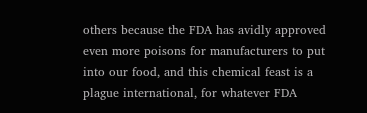others because the FDA has avidly approved even more poisons for manufacturers to put into our food, and this chemical feast is a plague international, for whatever FDA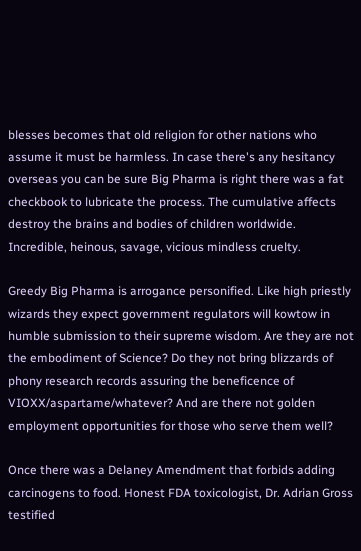blesses becomes that old religion for other nations who assume it must be harmless. In case there's any hesitancy overseas you can be sure Big Pharma is right there was a fat checkbook to lubricate the process. The cumulative affects destroy the brains and bodies of children worldwide. Incredible, heinous, savage, vicious mindless cruelty.

Greedy Big Pharma is arrogance personified. Like high priestly wizards they expect government regulators will kowtow in humble submission to their supreme wisdom. Are they are not the embodiment of Science? Do they not bring blizzards of phony research records assuring the beneficence of VIOXX/aspartame/whatever? And are there not golden employment opportunities for those who serve them well?

Once there was a Delaney Amendment that forbids adding carcinogens to food. Honest FDA toxicologist, Dr. Adrian Gross testified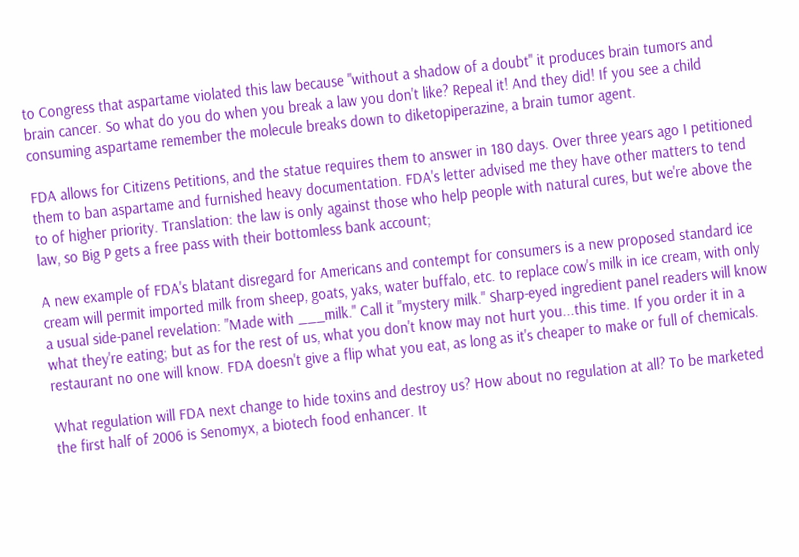to Congress that aspartame violated this law because "without a shadow of a doubt" it produces brain tumors and brain cancer. So what do you do when you break a law you don't like? Repeal it! And they did! If you see a child consuming aspartame remember the molecule breaks down to diketopiperazine, a brain tumor agent.

FDA allows for Citizens Petitions, and the statue requires them to answer in 180 days. Over three years ago I petitioned them to ban aspartame and furnished heavy documentation. FDA's letter advised me they have other matters to tend to of higher priority. Translation: the law is only against those who help people with natural cures, but we're above the law, so Big P gets a free pass with their bottomless bank account;

A new example of FDA's blatant disregard for Americans and contempt for consumers is a new proposed standard ice cream will permit imported milk from sheep, goats, yaks, water buffalo, etc. to replace cow's milk in ice cream, with only a usual side-panel revelation: "Made with ___milk." Call it "mystery milk." Sharp-eyed ingredient panel readers will know what they're eating; but as for the rest of us, what you don't know may not hurt you...this time. If you order it in a restaurant no one will know. FDA doesn't give a flip what you eat, as long as it's cheaper to make or full of chemicals.

What regulation will FDA next change to hide toxins and destroy us? How about no regulation at all? To be marketed the first half of 2006 is Senomyx, a biotech food enhancer. It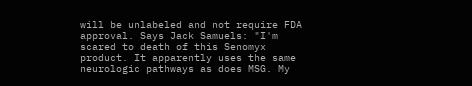will be unlabeled and not require FDA approval. Says Jack Samuels: "I'm scared to death of this Senomyx product. It apparently uses the same neurologic pathways as does MSG. My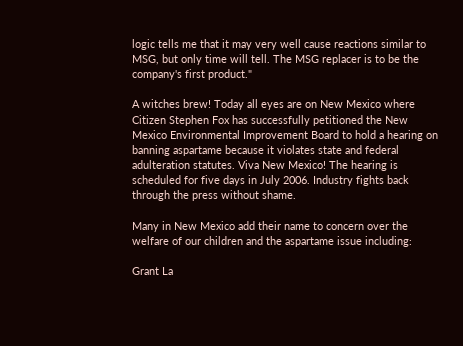logic tells me that it may very well cause reactions similar to MSG, but only time will tell. The MSG replacer is to be the company's first product."

A witches brew! Today all eyes are on New Mexico where Citizen Stephen Fox has successfully petitioned the New Mexico Environmental Improvement Board to hold a hearing on banning aspartame because it violates state and federal adulteration statutes. Viva New Mexico! The hearing is scheduled for five days in July 2006. Industry fights back through the press without shame.

Many in New Mexico add their name to concern over the welfare of our children and the aspartame issue including:

Grant La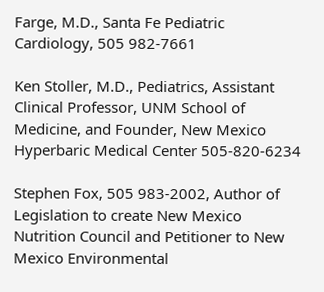Farge, M.D., Santa Fe Pediatric Cardiology, 505 982-7661

Ken Stoller, M.D., Pediatrics, Assistant Clinical Professor, UNM School of Medicine, and Founder, New Mexico Hyperbaric Medical Center 505-820-6234

Stephen Fox, 505 983-2002, Author of Legislation to create New Mexico Nutrition Council and Petitioner to New Mexico Environmental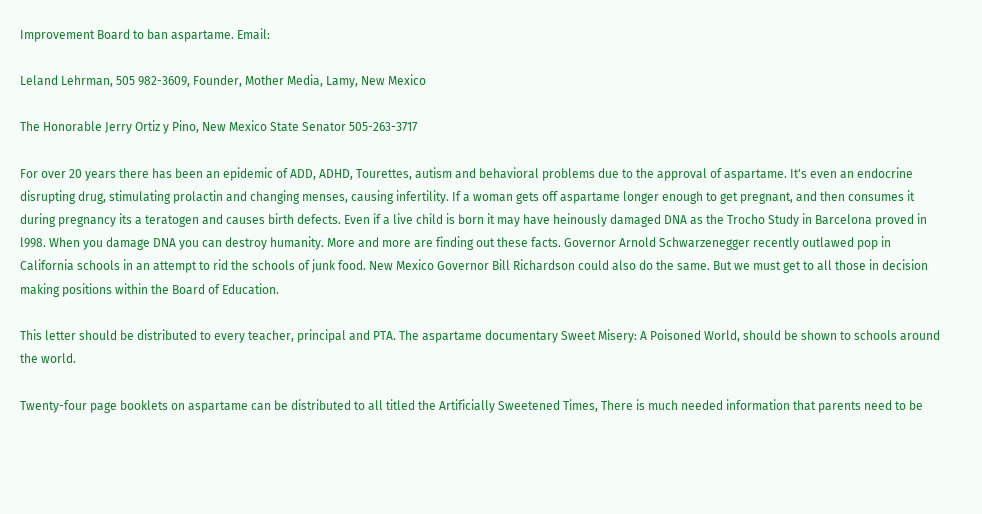Improvement Board to ban aspartame. Email:

Leland Lehrman, 505 982-3609, Founder, Mother Media, Lamy, New Mexico

The Honorable Jerry Ortiz y Pino, New Mexico State Senator 505-263-3717

For over 20 years there has been an epidemic of ADD, ADHD, Tourettes, autism and behavioral problems due to the approval of aspartame. It's even an endocrine disrupting drug, stimulating prolactin and changing menses, causing infertility. If a woman gets off aspartame longer enough to get pregnant, and then consumes it during pregnancy its a teratogen and causes birth defects. Even if a live child is born it may have heinously damaged DNA as the Trocho Study in Barcelona proved in l998. When you damage DNA you can destroy humanity. More and more are finding out these facts. Governor Arnold Schwarzenegger recently outlawed pop in California schools in an attempt to rid the schools of junk food. New Mexico Governor Bill Richardson could also do the same. But we must get to all those in decision making positions within the Board of Education.

This letter should be distributed to every teacher, principal and PTA. The aspartame documentary Sweet Misery: A Poisoned World, should be shown to schools around the world.

Twenty-four page booklets on aspartame can be distributed to all titled the Artificially Sweetened Times, There is much needed information that parents need to be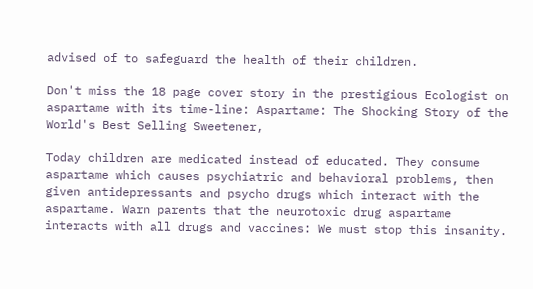advised of to safeguard the health of their children.

Don't miss the 18 page cover story in the prestigious Ecologist on aspartame with its time-line: Aspartame: The Shocking Story of the World's Best Selling Sweetener,

Today children are medicated instead of educated. They consume aspartame which causes psychiatric and behavioral problems, then given antidepressants and psycho drugs which interact with the aspartame. Warn parents that the neurotoxic drug aspartame interacts with all drugs and vaccines: We must stop this insanity.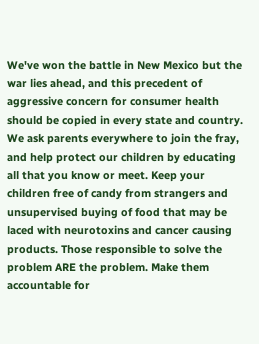We've won the battle in New Mexico but the war lies ahead, and this precedent of aggressive concern for consumer health should be copied in every state and country. We ask parents everywhere to join the fray, and help protect our children by educating all that you know or meet. Keep your children free of candy from strangers and unsupervised buying of food that may be laced with neurotoxins and cancer causing products. Those responsible to solve the problem ARE the problem. Make them accountable for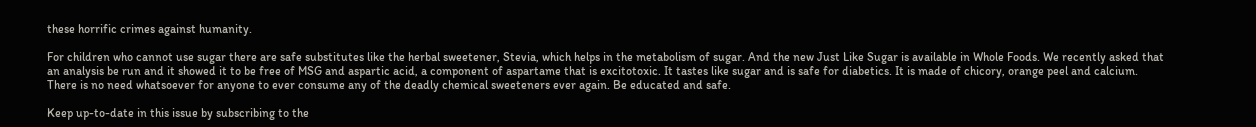these horrific crimes against humanity.

For children who cannot use sugar there are safe substitutes like the herbal sweetener, Stevia, which helps in the metabolism of sugar. And the new Just Like Sugar is available in Whole Foods. We recently asked that an analysis be run and it showed it to be free of MSG and aspartic acid, a component of aspartame that is excitotoxic. It tastes like sugar and is safe for diabetics. It is made of chicory, orange peel and calcium. There is no need whatsoever for anyone to ever consume any of the deadly chemical sweeteners ever again. Be educated and safe.

Keep up-to-date in this issue by subscribing to the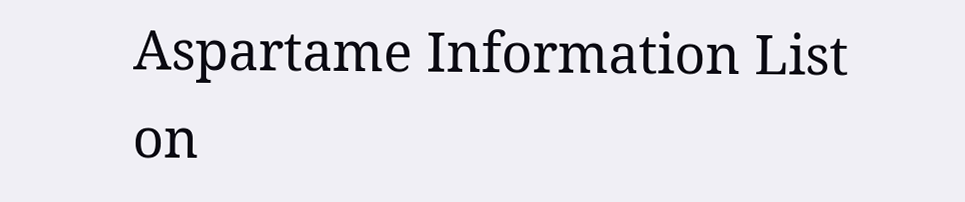Aspartame Information List on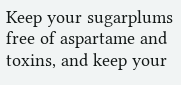Keep your sugarplums free of aspartame and toxins, and keep your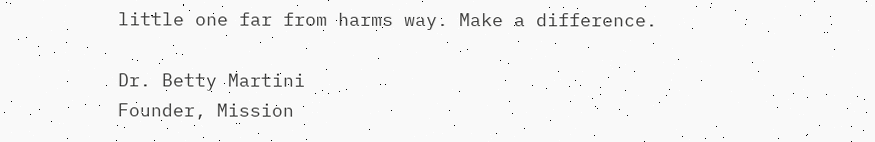little one far from harms way. Make a difference.

Dr. Betty Martini
Founder, Mission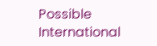Possible International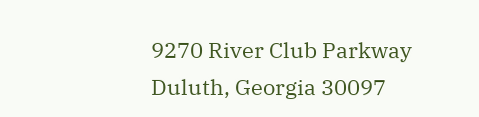9270 River Club Parkway
Duluth, Georgia 30097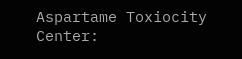Aspartame Toxiocity Center: